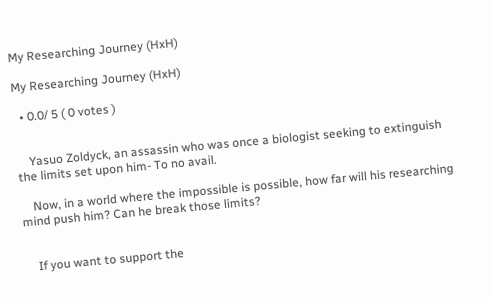My Researching Journey (HxH)

My Researching Journey (HxH)

  • 0.0/ 5 ( 0 votes )


    Yasuo Zoldyck, an assassin who was once a biologist seeking to extinguish the limits set upon him- To no avail.

    Now, in a world where the impossible is possible, how far will his researching mind push him? Can he break those limits?


    If you want to support the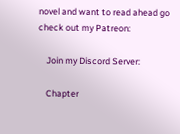novel and want to read ahead go check out my Patreon:

    Join my Discord Server:

    Chapter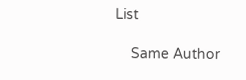List

    Same Author